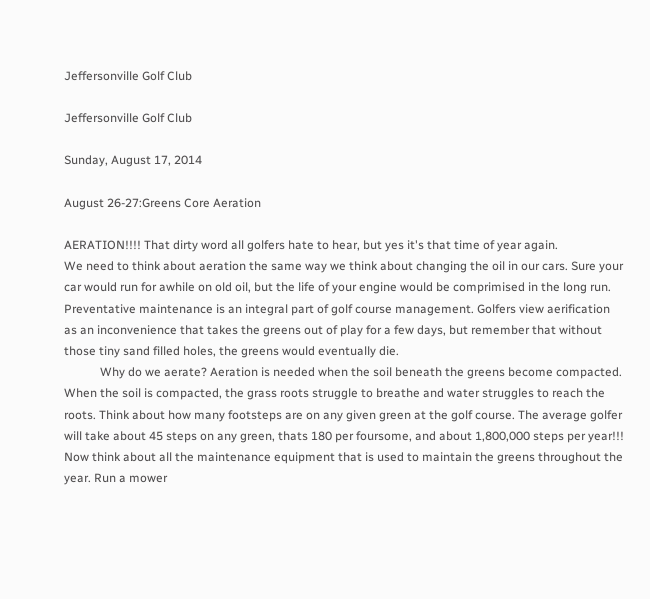Jeffersonville Golf Club

Jeffersonville Golf Club

Sunday, August 17, 2014

August 26-27:Greens Core Aeration

AERATION!!!! That dirty word all golfers hate to hear, but yes it's that time of year again.
We need to think about aeration the same way we think about changing the oil in our cars. Sure your car would run for awhile on old oil, but the life of your engine would be comprimised in the long run.
Preventative maintenance is an integral part of golf course management. Golfers view aerification as an inconvenience that takes the greens out of play for a few days, but remember that without those tiny sand filled holes, the greens would eventually die.
            Why do we aerate? Aeration is needed when the soil beneath the greens become compacted. When the soil is compacted, the grass roots struggle to breathe and water struggles to reach the roots. Think about how many footsteps are on any given green at the golf course. The average golfer will take about 45 steps on any green, thats 180 per foursome, and about 1,800,000 steps per year!!! Now think about all the maintenance equipment that is used to maintain the greens throughout the year. Run a mower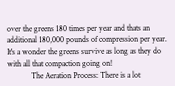over the greens 180 times per year and thats an additional 180,000 pounds of compression per year. It's a wonder the greens survive as long as they do with all that compaction going on!
            The Aeration Process: There is a lot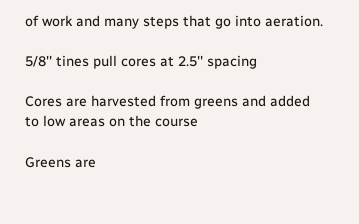of work and many steps that go into aeration.

5/8'' tines pull cores at 2.5'' spacing

Cores are harvested from greens and added to low areas on the course

Greens are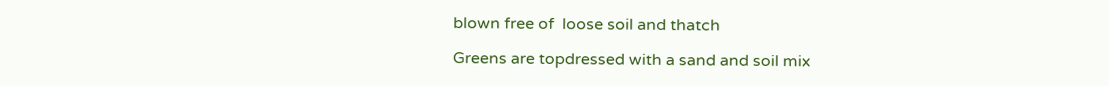blown free of  loose soil and thatch

Greens are topdressed with a sand and soil mix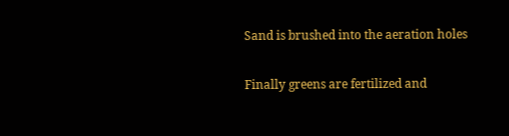Sand is brushed into the aeration holes

Finally greens are fertilized and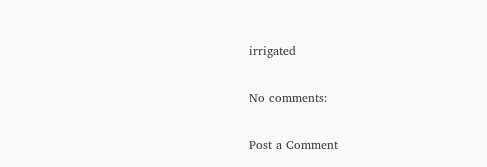irrigated

No comments:

Post a Comment